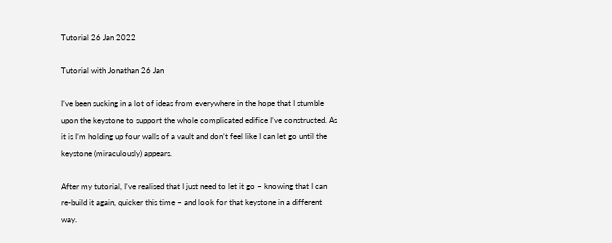Tutorial 26 Jan 2022

Tutorial with Jonathan 26 Jan

I’ve been sucking in a lot of ideas from everywhere in the hope that I stumble upon the keystone to support the whole complicated edifice I’ve constructed. As it is I’m holding up four walls of a vault and don’t feel like I can let go until the keystone (miraculously) appears.

After my tutorial, I’ve realised that I just need to let it go – knowing that I can re-build it again, quicker this time – and look for that keystone in a different way.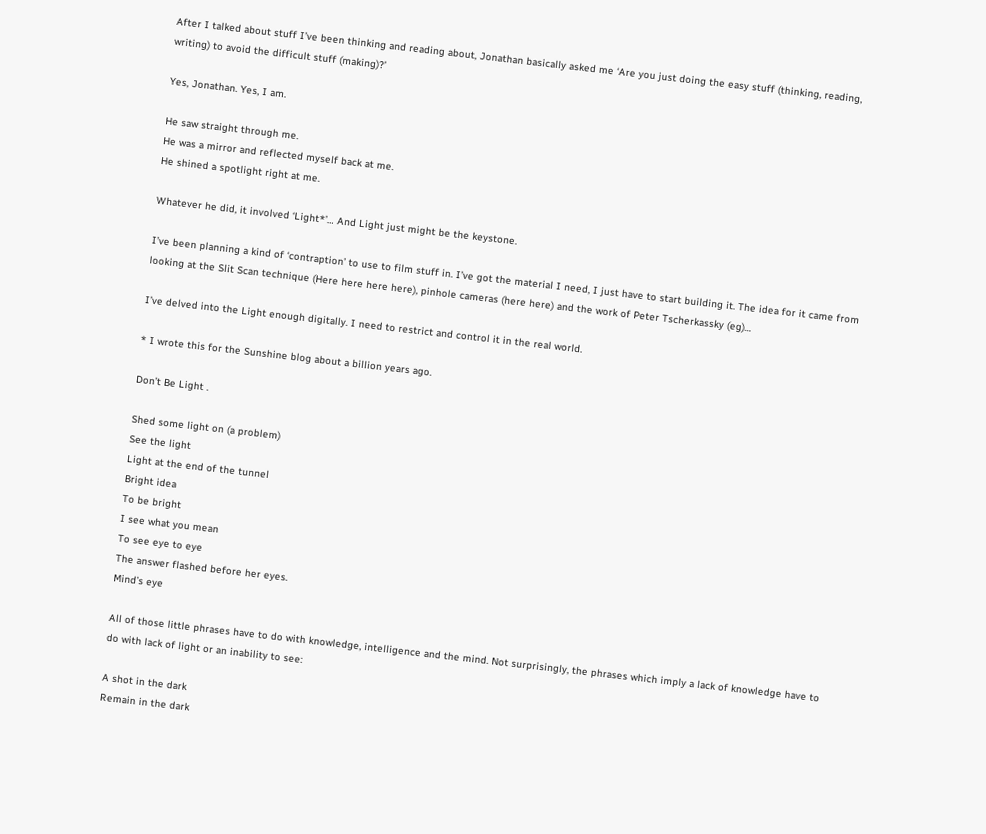After I talked about stuff I’ve been thinking and reading about, Jonathan basically asked me ‘Are you just doing the easy stuff (thinking, reading, writing) to avoid the difficult stuff (making)?’

Yes, Jonathan. Yes, I am.

He saw straight through me.
He was a mirror and reflected myself back at me.
He shined a spotlight right at me.

Whatever he did, it involved ‘Light*’… And Light just might be the keystone.

I’ve been planning a kind of ‘contraption’ to use to film stuff in. I’ve got the material I need, I just have to start building it. The idea for it came from looking at the Slit Scan technique (Here here here here), pinhole cameras (here here) and the work of Peter Tscherkassky (eg)…

I’ve delved into the Light enough digitally. I need to restrict and control it in the real world.

* I wrote this for the Sunshine blog about a billion years ago.

Don’t Be Light .

Shed some light on (a problem)
See the light
Light at the end of the tunnel
Bright idea
To be bright
I see what you mean
To see eye to eye
The answer flashed before her eyes.
Mind’s eye

All of those little phrases have to do with knowledge, intelligence and the mind. Not surprisingly, the phrases which imply a lack of knowledge have to do with lack of light or an inability to see:

A shot in the dark
Remain in the dark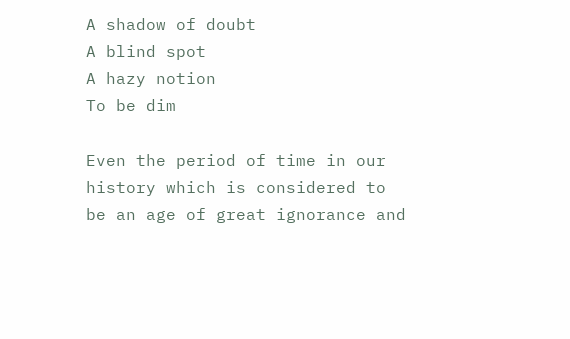A shadow of doubt
A blind spot
A hazy notion
To be dim

Even the period of time in our history which is considered to be an age of great ignorance and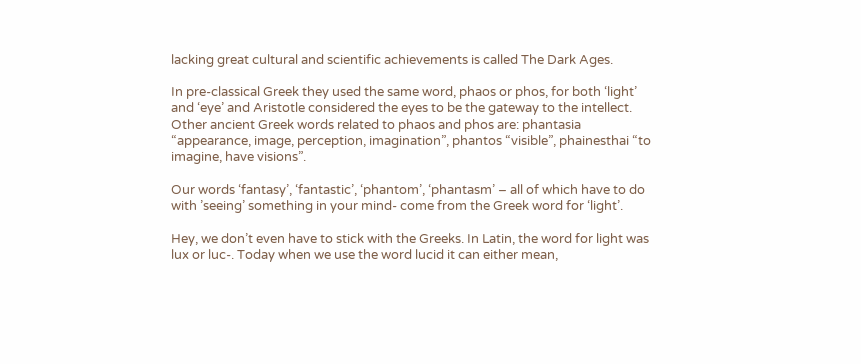lacking great cultural and scientific achievements is called The Dark Ages.

In pre-classical Greek they used the same word, phaos or phos, for both ‘light’ and ‘eye’ and Aristotle considered the eyes to be the gateway to the intellect. Other ancient Greek words related to phaos and phos are: phantasia “appearance, image, perception, imagination”, phantos “visible”, phainesthai “to imagine, have visions”.

Our words ‘fantasy’, ‘fantastic’, ‘phantom’, ‘phantasm’ – all of which have to do with ’seeing’ something in your mind- come from the Greek word for ‘light’.

Hey, we don’t even have to stick with the Greeks. In Latin, the word for light was lux or luc-. Today when we use the word lucid it can either mean,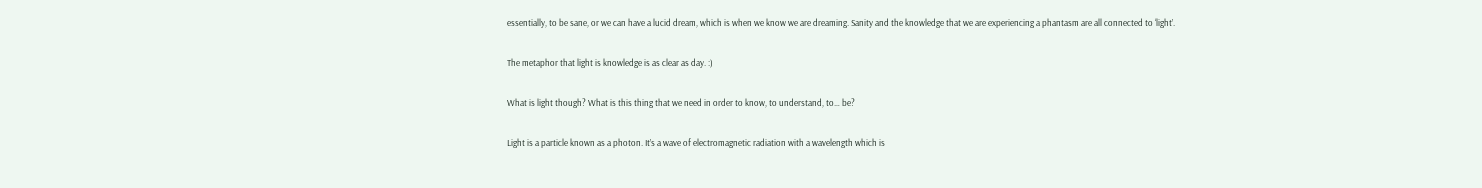essentially, to be sane, or we can have a lucid dream, which is when we know we are dreaming. Sanity and the knowledge that we are experiencing a phantasm are all connected to ‘light’.

The metaphor that light is knowledge is as clear as day. :)

What is light though? What is this thing that we need in order to know, to understand, to… be?

Light is a particle known as a photon. It’s a wave of electromagnetic radiation with a wavelength which is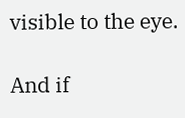visible to the eye.

And if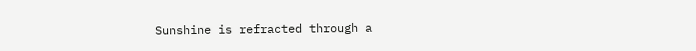Sunshine is refracted through a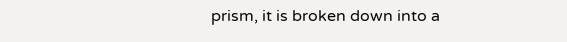prism, it is broken down into a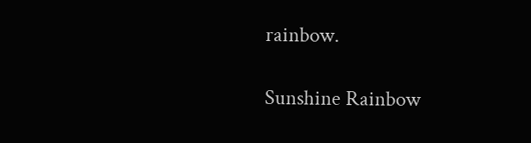rainbow.

Sunshine Rainbow